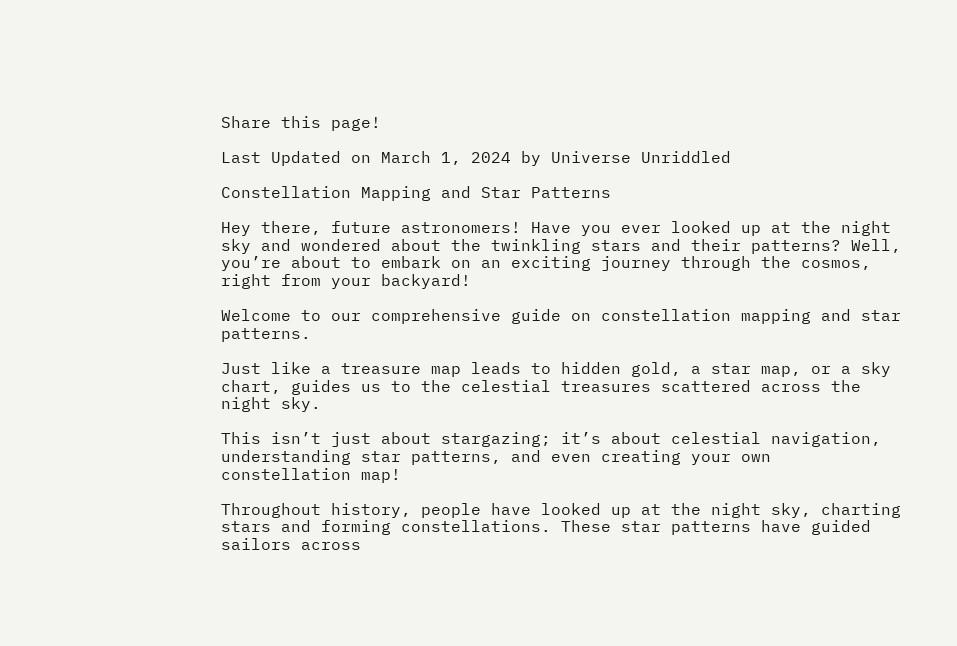Share this page!

Last Updated on March 1, 2024 by Universe Unriddled

Constellation Mapping and Star Patterns

Hey there, future astronomers! Have you ever looked up at the night sky and wondered about the twinkling stars and their patterns? Well, you’re about to embark on an exciting journey through the cosmos, right from your backyard!

Welcome to our comprehensive guide on constellation mapping and star patterns.

Just like a treasure map leads to hidden gold, a star map, or a sky chart, guides us to the celestial treasures scattered across the night sky.

This isn’t just about stargazing; it’s about celestial navigation, understanding star patterns, and even creating your own constellation map!

Throughout history, people have looked up at the night sky, charting stars and forming constellations. These star patterns have guided sailors across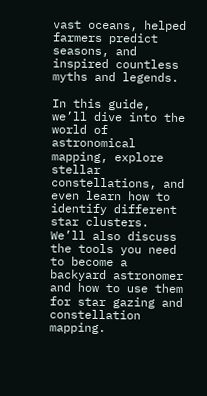vast oceans, helped farmers predict seasons, and inspired countless myths and legends.

In this guide, we’ll dive into the world of astronomical mapping, explore stellar constellations, and even learn how to identify different star clusters. We’ll also discuss the tools you need to become a backyard astronomer and how to use them for star gazing and constellation mapping.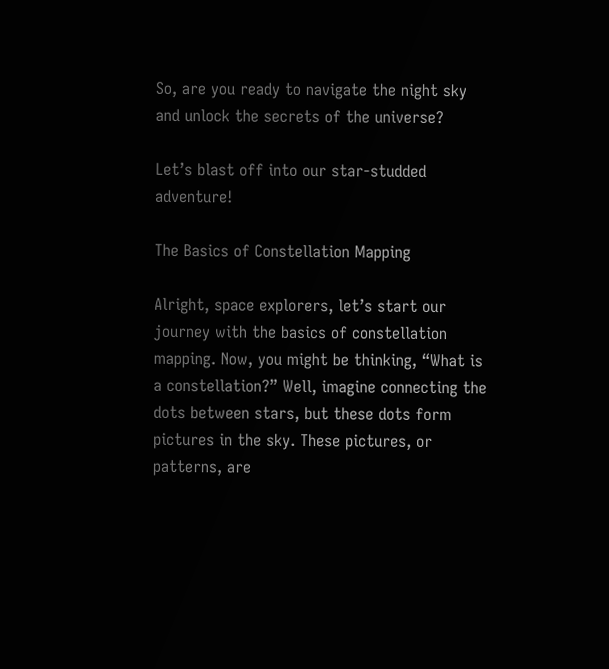So, are you ready to navigate the night sky and unlock the secrets of the universe?

Let’s blast off into our star-studded adventure!

The Basics of Constellation Mapping

Alright, space explorers, let’s start our journey with the basics of constellation mapping. Now, you might be thinking, “What is a constellation?” Well, imagine connecting the dots between stars, but these dots form pictures in the sky. These pictures, or patterns, are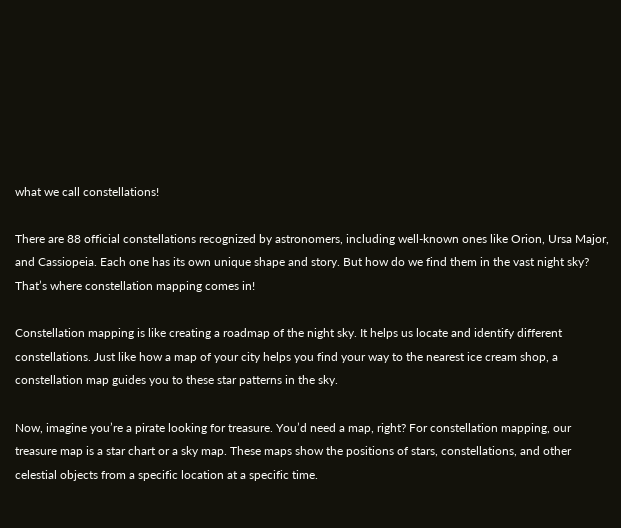what we call constellations!

There are 88 official constellations recognized by astronomers, including well-known ones like Orion, Ursa Major, and Cassiopeia. Each one has its own unique shape and story. But how do we find them in the vast night sky? That’s where constellation mapping comes in!

Constellation mapping is like creating a roadmap of the night sky. It helps us locate and identify different constellations. Just like how a map of your city helps you find your way to the nearest ice cream shop, a constellation map guides you to these star patterns in the sky.

Now, imagine you’re a pirate looking for treasure. You’d need a map, right? For constellation mapping, our treasure map is a star chart or a sky map. These maps show the positions of stars, constellations, and other celestial objects from a specific location at a specific time.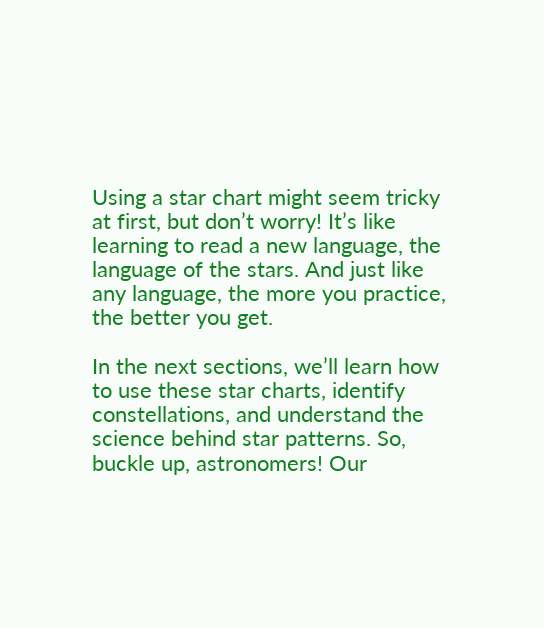Using a star chart might seem tricky at first, but don’t worry! It’s like learning to read a new language, the language of the stars. And just like any language, the more you practice, the better you get.

In the next sections, we’ll learn how to use these star charts, identify constellations, and understand the science behind star patterns. So, buckle up, astronomers! Our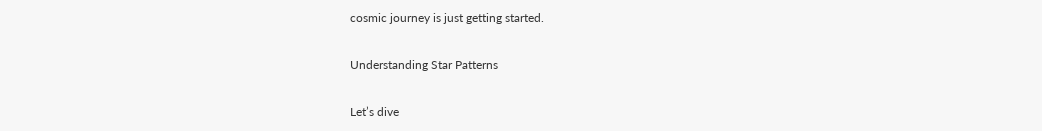cosmic journey is just getting started.

Understanding Star Patterns

Let’s dive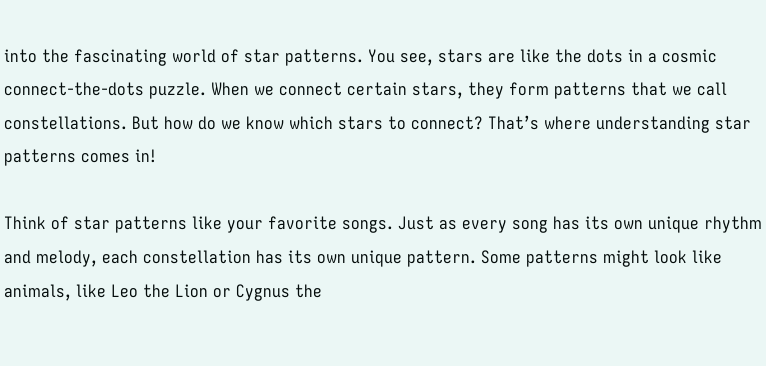into the fascinating world of star patterns. You see, stars are like the dots in a cosmic connect-the-dots puzzle. When we connect certain stars, they form patterns that we call constellations. But how do we know which stars to connect? That’s where understanding star patterns comes in!

Think of star patterns like your favorite songs. Just as every song has its own unique rhythm and melody, each constellation has its own unique pattern. Some patterns might look like animals, like Leo the Lion or Cygnus the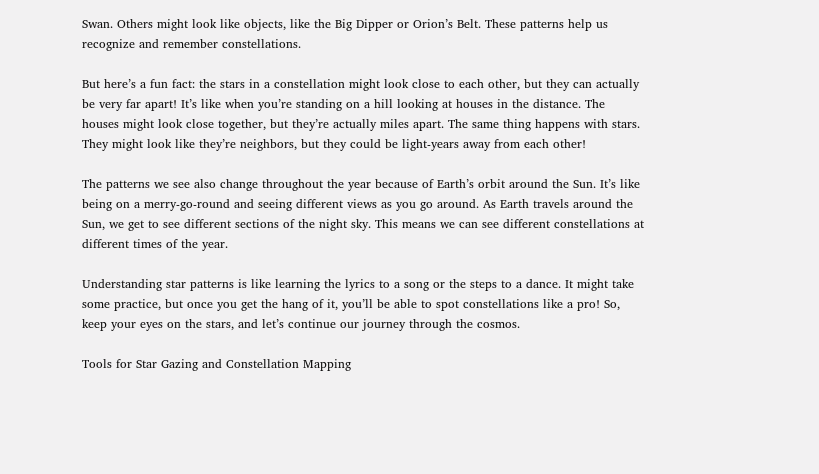Swan. Others might look like objects, like the Big Dipper or Orion’s Belt. These patterns help us recognize and remember constellations.

But here’s a fun fact: the stars in a constellation might look close to each other, but they can actually be very far apart! It’s like when you’re standing on a hill looking at houses in the distance. The houses might look close together, but they’re actually miles apart. The same thing happens with stars. They might look like they’re neighbors, but they could be light-years away from each other!

The patterns we see also change throughout the year because of Earth’s orbit around the Sun. It’s like being on a merry-go-round and seeing different views as you go around. As Earth travels around the Sun, we get to see different sections of the night sky. This means we can see different constellations at different times of the year.

Understanding star patterns is like learning the lyrics to a song or the steps to a dance. It might take some practice, but once you get the hang of it, you’ll be able to spot constellations like a pro! So, keep your eyes on the stars, and let’s continue our journey through the cosmos.

Tools for Star Gazing and Constellation Mapping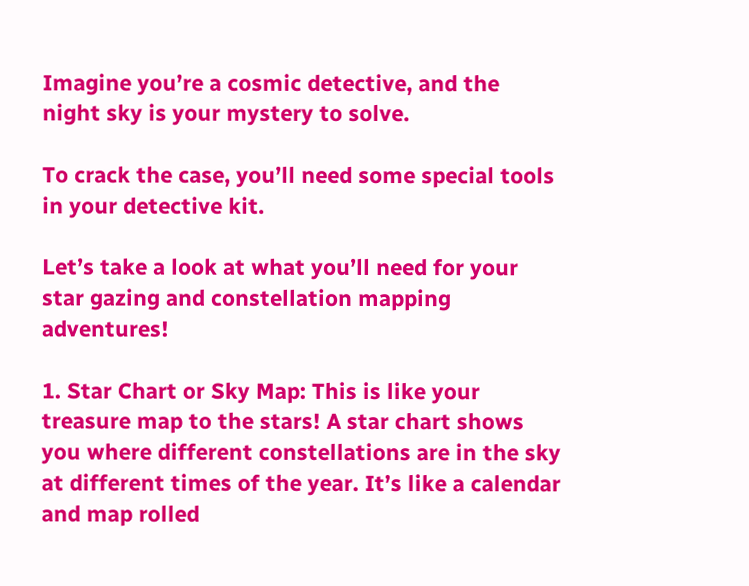Imagine you’re a cosmic detective, and the night sky is your mystery to solve.

To crack the case, you’ll need some special tools in your detective kit.

Let’s take a look at what you’ll need for your star gazing and constellation mapping adventures!

1. Star Chart or Sky Map: This is like your treasure map to the stars! A star chart shows you where different constellations are in the sky at different times of the year. It’s like a calendar and map rolled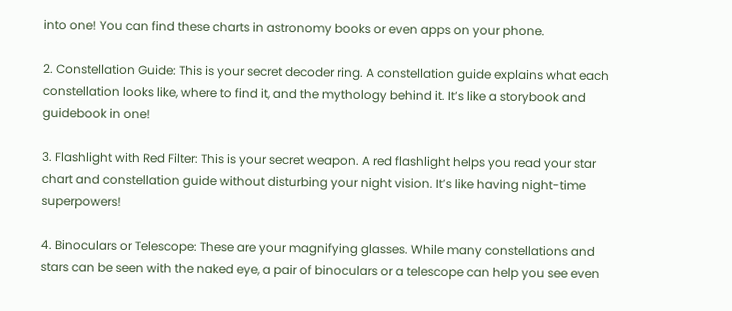into one! You can find these charts in astronomy books or even apps on your phone.

2. Constellation Guide: This is your secret decoder ring. A constellation guide explains what each constellation looks like, where to find it, and the mythology behind it. It’s like a storybook and guidebook in one!

3. Flashlight with Red Filter: This is your secret weapon. A red flashlight helps you read your star chart and constellation guide without disturbing your night vision. It’s like having night-time superpowers!

4. Binoculars or Telescope: These are your magnifying glasses. While many constellations and stars can be seen with the naked eye, a pair of binoculars or a telescope can help you see even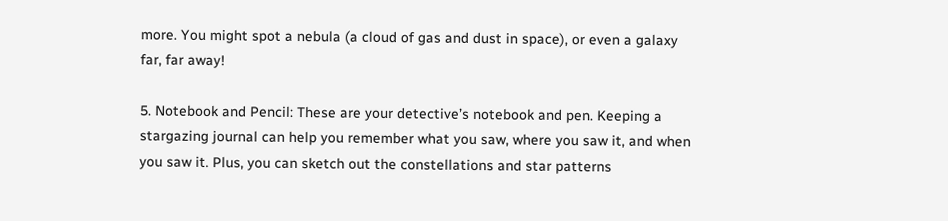more. You might spot a nebula (a cloud of gas and dust in space), or even a galaxy far, far away!

5. Notebook and Pencil: These are your detective’s notebook and pen. Keeping a stargazing journal can help you remember what you saw, where you saw it, and when you saw it. Plus, you can sketch out the constellations and star patterns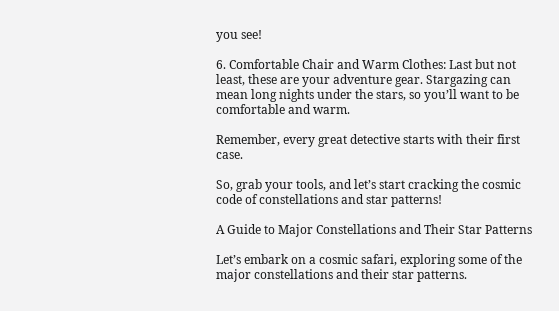you see!

6. Comfortable Chair and Warm Clothes: Last but not least, these are your adventure gear. Stargazing can mean long nights under the stars, so you’ll want to be comfortable and warm.

Remember, every great detective starts with their first case.

So, grab your tools, and let’s start cracking the cosmic code of constellations and star patterns!

A Guide to Major Constellations and Their Star Patterns

Let’s embark on a cosmic safari, exploring some of the major constellations and their star patterns.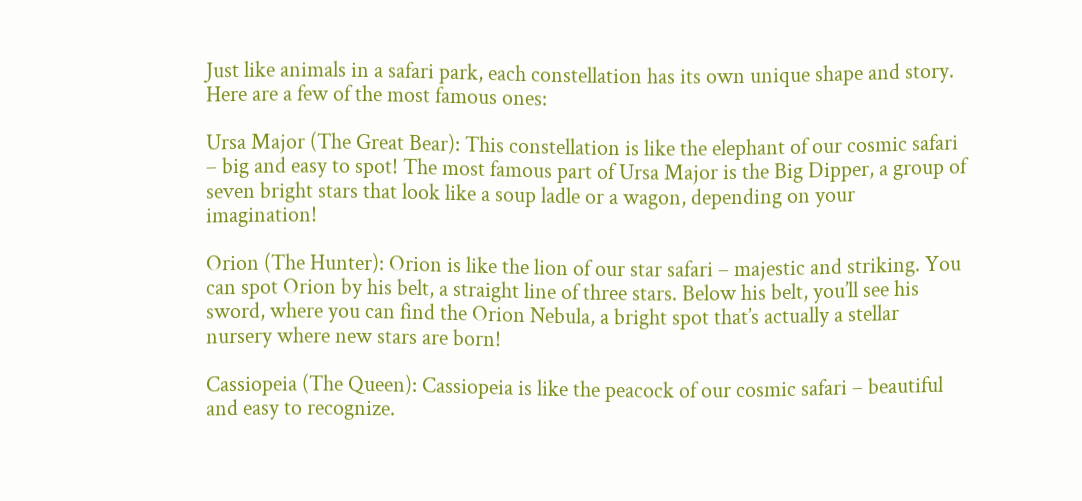Just like animals in a safari park, each constellation has its own unique shape and story. Here are a few of the most famous ones:

Ursa Major (The Great Bear): This constellation is like the elephant of our cosmic safari – big and easy to spot! The most famous part of Ursa Major is the Big Dipper, a group of seven bright stars that look like a soup ladle or a wagon, depending on your imagination!

Orion (The Hunter): Orion is like the lion of our star safari – majestic and striking. You can spot Orion by his belt, a straight line of three stars. Below his belt, you’ll see his sword, where you can find the Orion Nebula, a bright spot that’s actually a stellar nursery where new stars are born!

Cassiopeia (The Queen): Cassiopeia is like the peacock of our cosmic safari – beautiful and easy to recognize.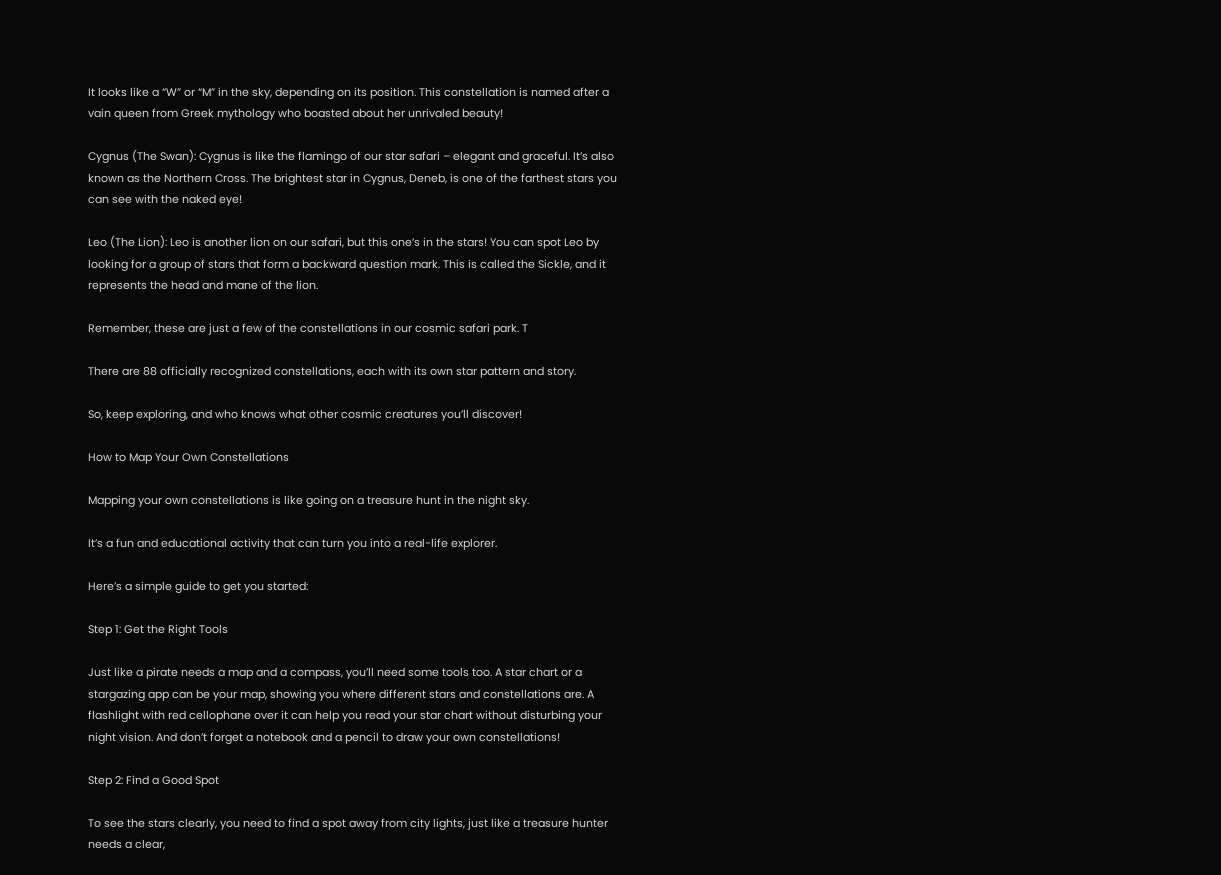It looks like a “W” or “M” in the sky, depending on its position. This constellation is named after a vain queen from Greek mythology who boasted about her unrivaled beauty!

Cygnus (The Swan): Cygnus is like the flamingo of our star safari – elegant and graceful. It’s also known as the Northern Cross. The brightest star in Cygnus, Deneb, is one of the farthest stars you can see with the naked eye!

Leo (The Lion): Leo is another lion on our safari, but this one’s in the stars! You can spot Leo by looking for a group of stars that form a backward question mark. This is called the Sickle, and it represents the head and mane of the lion.

Remember, these are just a few of the constellations in our cosmic safari park. T

There are 88 officially recognized constellations, each with its own star pattern and story.

So, keep exploring, and who knows what other cosmic creatures you’ll discover!

How to Map Your Own Constellations

Mapping your own constellations is like going on a treasure hunt in the night sky.

It’s a fun and educational activity that can turn you into a real-life explorer.

Here’s a simple guide to get you started:

Step 1: Get the Right Tools

Just like a pirate needs a map and a compass, you’ll need some tools too. A star chart or a stargazing app can be your map, showing you where different stars and constellations are. A flashlight with red cellophane over it can help you read your star chart without disturbing your night vision. And don’t forget a notebook and a pencil to draw your own constellations!

Step 2: Find a Good Spot

To see the stars clearly, you need to find a spot away from city lights, just like a treasure hunter needs a clear,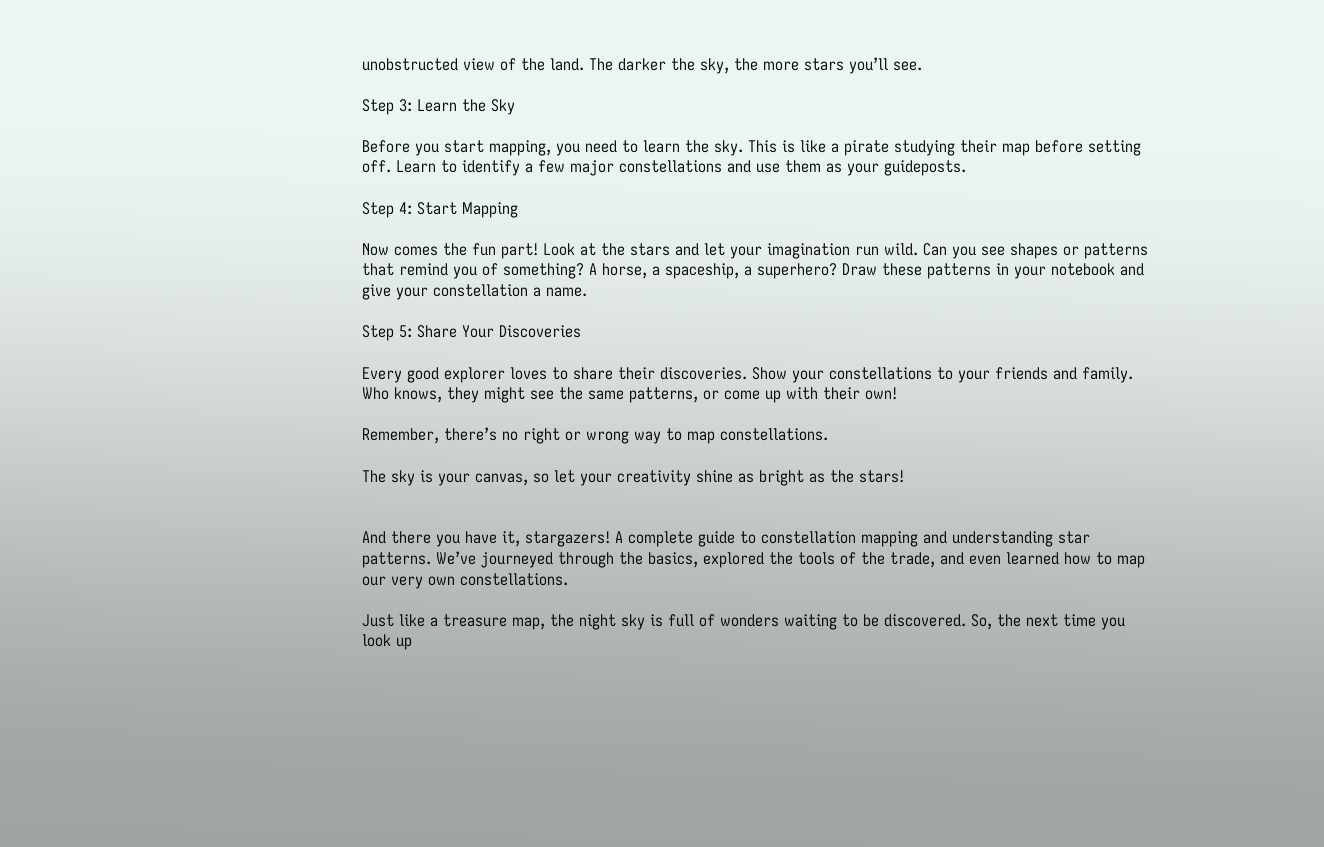unobstructed view of the land. The darker the sky, the more stars you’ll see.

Step 3: Learn the Sky

Before you start mapping, you need to learn the sky. This is like a pirate studying their map before setting off. Learn to identify a few major constellations and use them as your guideposts.

Step 4: Start Mapping

Now comes the fun part! Look at the stars and let your imagination run wild. Can you see shapes or patterns that remind you of something? A horse, a spaceship, a superhero? Draw these patterns in your notebook and give your constellation a name.

Step 5: Share Your Discoveries

Every good explorer loves to share their discoveries. Show your constellations to your friends and family. Who knows, they might see the same patterns, or come up with their own!

Remember, there’s no right or wrong way to map constellations.

The sky is your canvas, so let your creativity shine as bright as the stars!


And there you have it, stargazers! A complete guide to constellation mapping and understanding star patterns. We’ve journeyed through the basics, explored the tools of the trade, and even learned how to map our very own constellations.

Just like a treasure map, the night sky is full of wonders waiting to be discovered. So, the next time you look up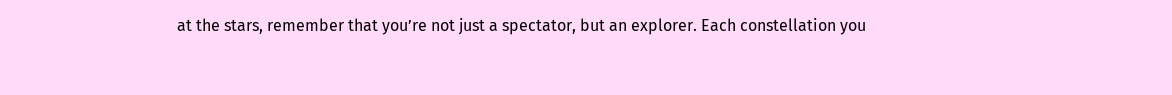at the stars, remember that you’re not just a spectator, but an explorer. Each constellation you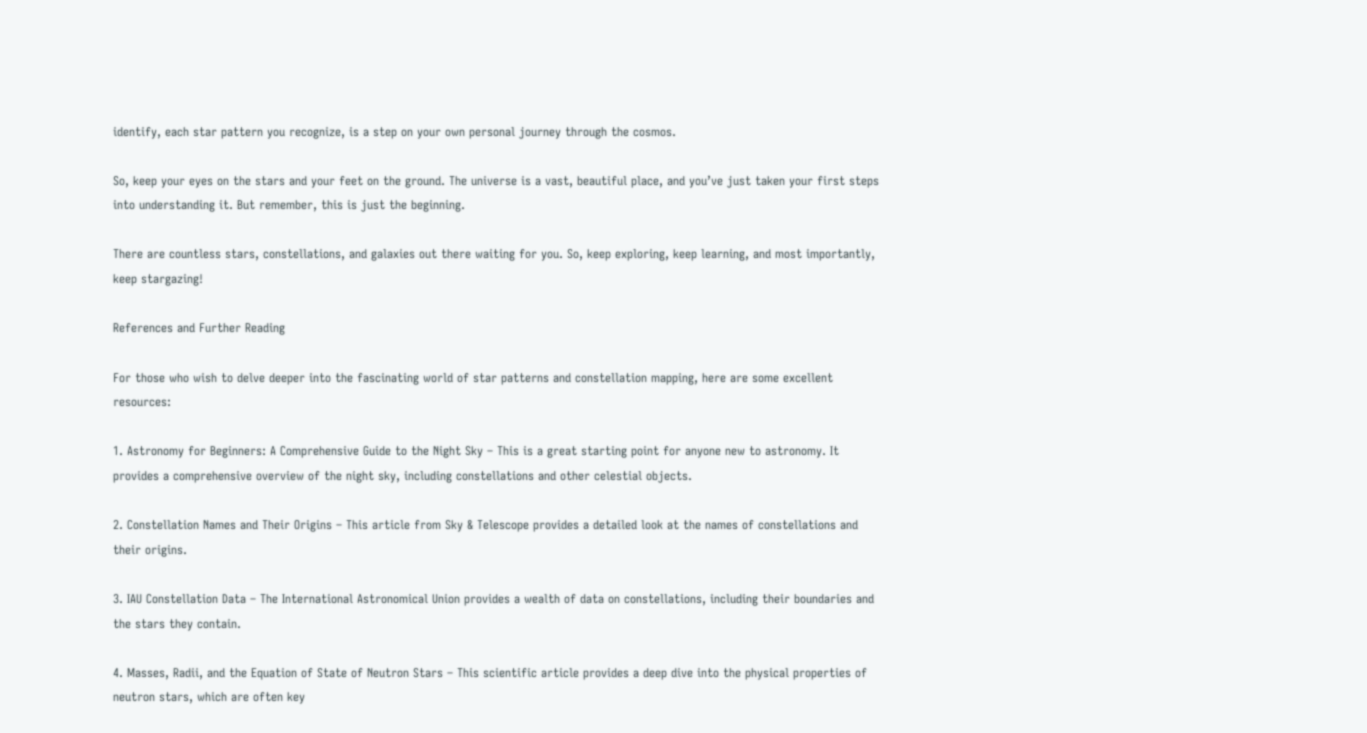identify, each star pattern you recognize, is a step on your own personal journey through the cosmos.

So, keep your eyes on the stars and your feet on the ground. The universe is a vast, beautiful place, and you’ve just taken your first steps into understanding it. But remember, this is just the beginning.

There are countless stars, constellations, and galaxies out there waiting for you. So, keep exploring, keep learning, and most importantly, keep stargazing!

References and Further Reading

For those who wish to delve deeper into the fascinating world of star patterns and constellation mapping, here are some excellent resources:

1. Astronomy for Beginners: A Comprehensive Guide to the Night Sky – This is a great starting point for anyone new to astronomy. It provides a comprehensive overview of the night sky, including constellations and other celestial objects.

2. Constellation Names and Their Origins – This article from Sky & Telescope provides a detailed look at the names of constellations and their origins.

3. IAU Constellation Data – The International Astronomical Union provides a wealth of data on constellations, including their boundaries and the stars they contain.

4. Masses, Radii, and the Equation of State of Neutron Stars – This scientific article provides a deep dive into the physical properties of neutron stars, which are often key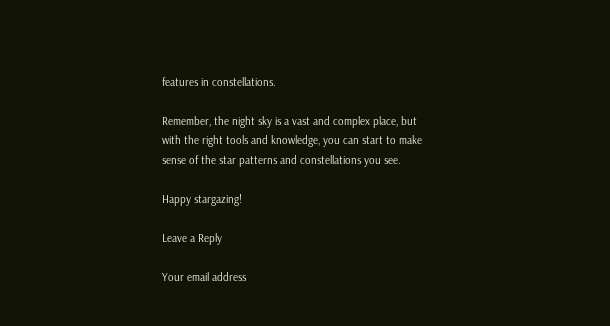features in constellations.

Remember, the night sky is a vast and complex place, but with the right tools and knowledge, you can start to make sense of the star patterns and constellations you see.

Happy stargazing!

Leave a Reply

Your email address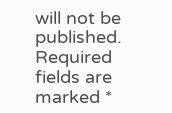will not be published. Required fields are marked *